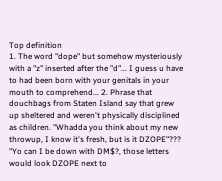Top definition
1. The word "dope" but somehow mysteriously with a "z" inserted after the "d"... I guess u have to had been born with your genitals in your mouth to comprehend... 2. Phrase that douchbags from Staten Island say that grew up sheltered and weren't physically disciplined as children. "Whadda you think about my new throwup, I know it's fresh, but is it DZOPE"??? "Yo can I be down with DM$?, those letters would look DZOPE next to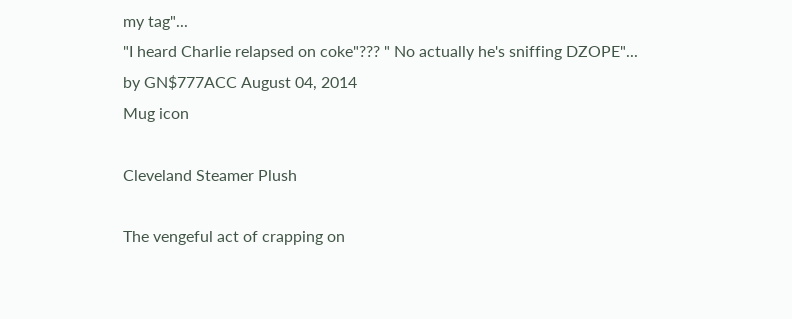my tag"...
"I heard Charlie relapsed on coke"??? " No actually he's sniffing DZOPE"...
by GN$777ACC August 04, 2014
Mug icon

Cleveland Steamer Plush

The vengeful act of crapping on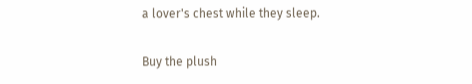a lover's chest while they sleep.

Buy the plush